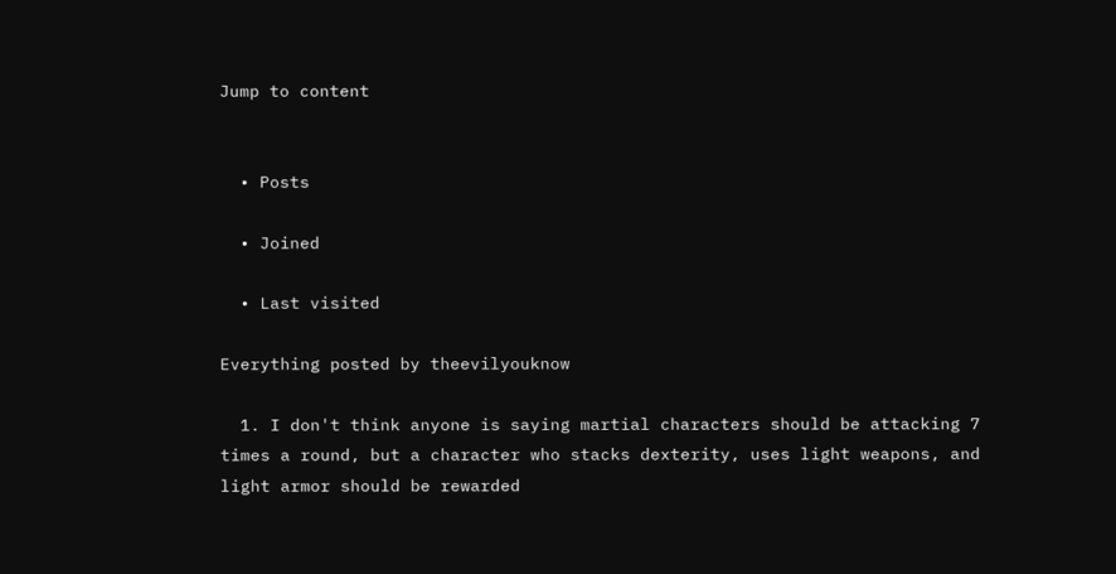Jump to content


  • Posts

  • Joined

  • Last visited

Everything posted by theevilyouknow

  1. I don't think anyone is saying martial characters should be attacking 7 times a round, but a character who stacks dexterity, uses light weapons, and light armor should be rewarded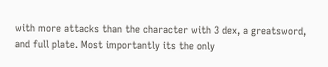with more attacks than the character with 3 dex, a greatsword, and full plate. Most importantly its the only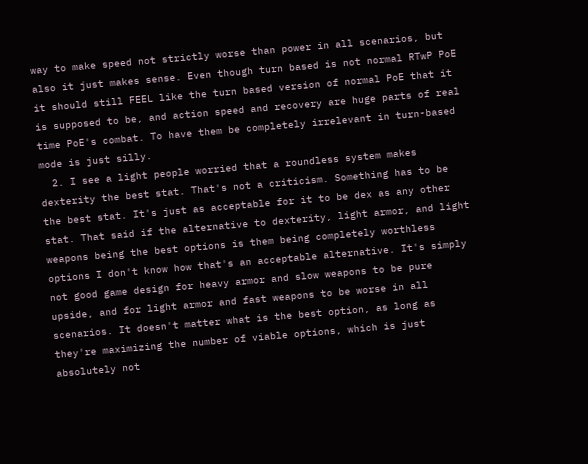way to make speed not strictly worse than power in all scenarios, but also it just makes sense. Even though turn based is not normal RTwP PoE it should still FEEL like the turn based version of normal PoE that it is supposed to be, and action speed and recovery are huge parts of real time PoE's combat. To have them be completely irrelevant in turn-based mode is just silly.
  2. I see a light people worried that a roundless system makes dexterity the best stat. That's not a criticism. Something has to be the best stat. It's just as acceptable for it to be dex as any other stat. That said if the alternative to dexterity, light armor, and light weapons being the best options is them being completely worthless options I don't know how that's an acceptable alternative. It's simply not good game design for heavy armor and slow weapons to be pure upside, and for light armor and fast weapons to be worse in all scenarios. It doesn't matter what is the best option, as long as they're maximizing the number of viable options, which is just absolutely not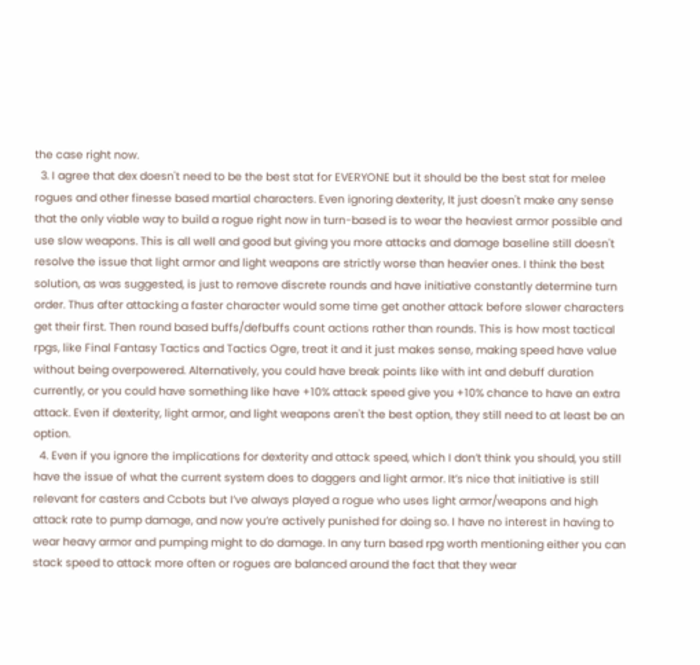the case right now.
  3. I agree that dex doesn't need to be the best stat for EVERYONE but it should be the best stat for melee rogues and other finesse based martial characters. Even ignoring dexterity, It just doesn't make any sense that the only viable way to build a rogue right now in turn-based is to wear the heaviest armor possible and use slow weapons. This is all well and good but giving you more attacks and damage baseline still doesn't resolve the issue that light armor and light weapons are strictly worse than heavier ones. I think the best solution, as was suggested, is just to remove discrete rounds and have initiative constantly determine turn order. Thus after attacking a faster character would some time get another attack before slower characters get their first. Then round based buffs/defbuffs count actions rather than rounds. This is how most tactical rpgs, like Final Fantasy Tactics and Tactics Ogre, treat it and it just makes sense, making speed have value without being overpowered. Alternatively, you could have break points like with int and debuff duration currently, or you could have something like have +10% attack speed give you +10% chance to have an extra attack. Even if dexterity, light armor, and light weapons aren't the best option, they still need to at least be an option.
  4. Even if you ignore the implications for dexterity and attack speed, which I don’t think you should, you still have the issue of what the current system does to daggers and light armor. It’s nice that initiative is still relevant for casters and Ccbots but I’ve always played a rogue who uses light armor/weapons and high attack rate to pump damage, and now you’re actively punished for doing so. I have no interest in having to wear heavy armor and pumping might to do damage. In any turn based rpg worth mentioning either you can stack speed to attack more often or rogues are balanced around the fact that they wear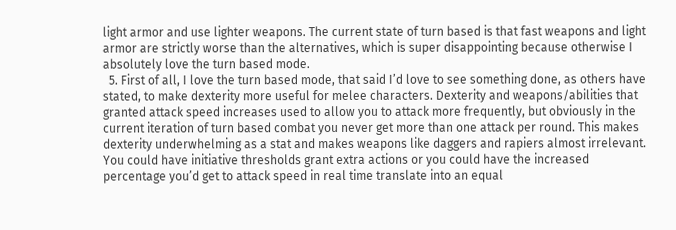light armor and use lighter weapons. The current state of turn based is that fast weapons and light armor are strictly worse than the alternatives, which is super disappointing because otherwise I absolutely love the turn based mode.
  5. First of all, I love the turn based mode, that said I’d love to see something done, as others have stated, to make dexterity more useful for melee characters. Dexterity and weapons/abilities that granted attack speed increases used to allow you to attack more frequently, but obviously in the current iteration of turn based combat you never get more than one attack per round. This makes dexterity underwhelming as a stat and makes weapons like daggers and rapiers almost irrelevant. You could have initiative thresholds grant extra actions or you could have the increased percentage you’d get to attack speed in real time translate into an equal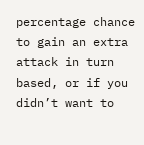percentage chance to gain an extra attack in turn based, or if you didn’t want to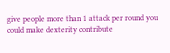give people more than 1 attack per round you could make dexterity contribute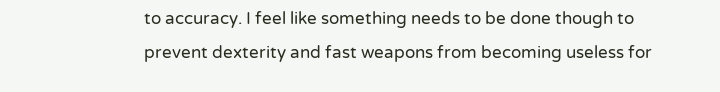to accuracy. I feel like something needs to be done though to prevent dexterity and fast weapons from becoming useless for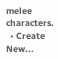melee characters.
  • Create New...